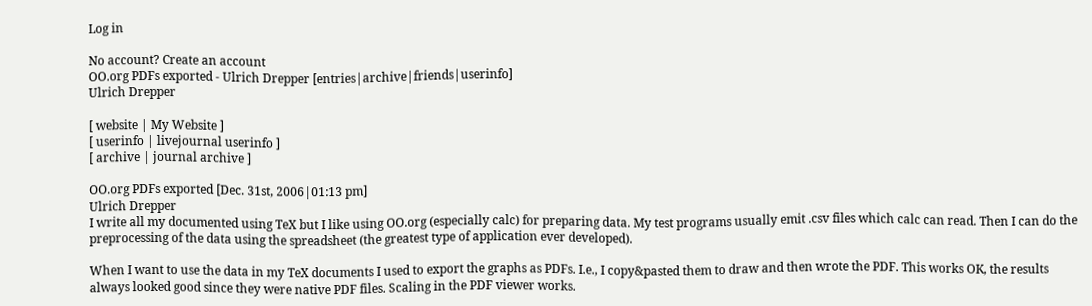Log in

No account? Create an account
OO.org PDFs exported - Ulrich Drepper [entries|archive|friends|userinfo]
Ulrich Drepper

[ website | My Website ]
[ userinfo | livejournal userinfo ]
[ archive | journal archive ]

OO.org PDFs exported [Dec. 31st, 2006|01:13 pm]
Ulrich Drepper
I write all my documented using TeX but I like using OO.org (especially calc) for preparing data. My test programs usually emit .csv files which calc can read. Then I can do the preprocessing of the data using the spreadsheet (the greatest type of application ever developed).

When I want to use the data in my TeX documents I used to export the graphs as PDFs. I.e., I copy&pasted them to draw and then wrote the PDF. This works OK, the results always looked good since they were native PDF files. Scaling in the PDF viewer works.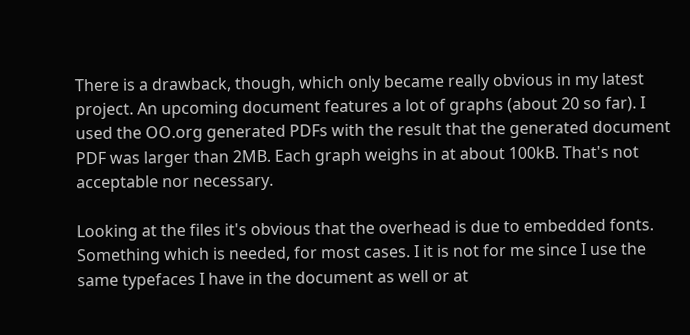There is a drawback, though, which only became really obvious in my latest project. An upcoming document features a lot of graphs (about 20 so far). I used the OO.org generated PDFs with the result that the generated document PDF was larger than 2MB. Each graph weighs in at about 100kB. That's not acceptable nor necessary.

Looking at the files it's obvious that the overhead is due to embedded fonts. Something which is needed, for most cases. I it is not for me since I use the same typefaces I have in the document as well or at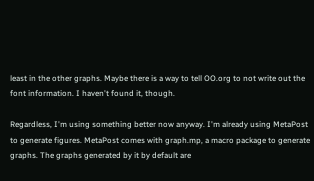least in the other graphs. Maybe there is a way to tell OO.org to not write out the font information. I haven't found it, though.

Regardless, I'm using something better now anyway. I'm already using MetaPost to generate figures. MetaPost comes with graph.mp, a macro package to generate graphs. The graphs generated by it by default are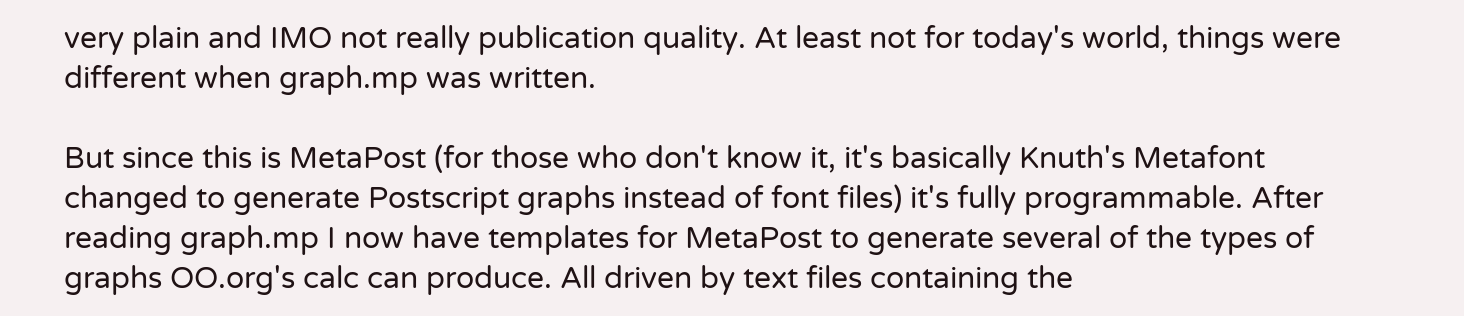very plain and IMO not really publication quality. At least not for today's world, things were different when graph.mp was written.

But since this is MetaPost (for those who don't know it, it's basically Knuth's Metafont changed to generate Postscript graphs instead of font files) it's fully programmable. After reading graph.mp I now have templates for MetaPost to generate several of the types of graphs OO.org's calc can produce. All driven by text files containing the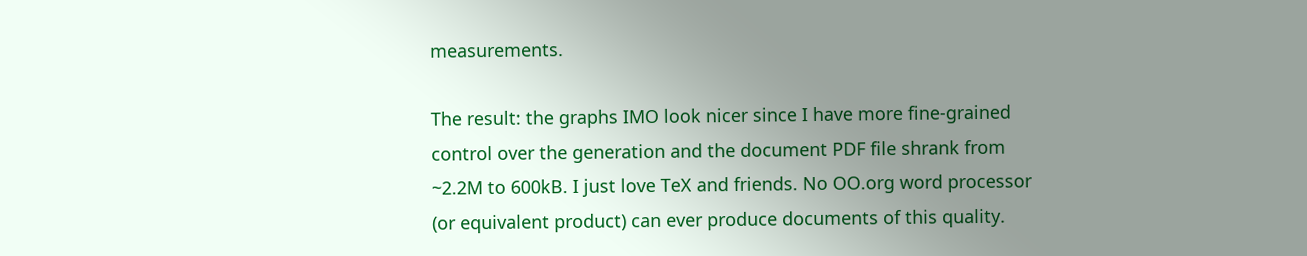measurements.

The result: the graphs IMO look nicer since I have more fine-grained control over the generation and the document PDF file shrank from ~2.2M to 600kB. I just love TeX and friends. No OO.org word processor (or equivalent product) can ever produce documents of this quality.